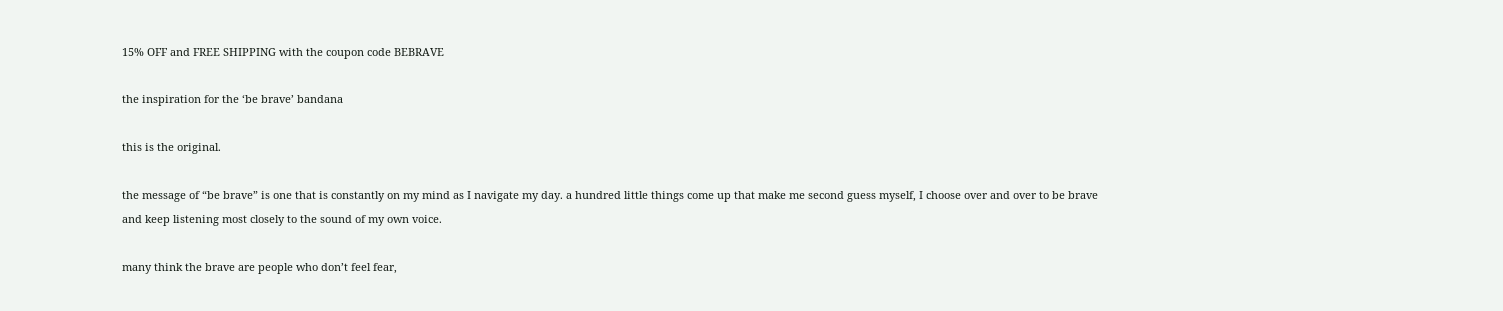15% OFF and FREE SHIPPING with the coupon code BEBRAVE

the inspiration for the ‘be brave’ bandana

this is the original.

the message of “be brave” is one that is constantly on my mind as I navigate my day. a hundred little things come up that make me second guess myself, I choose over and over to be brave and keep listening most closely to the sound of my own voice.

many think the brave are people who don’t feel fear,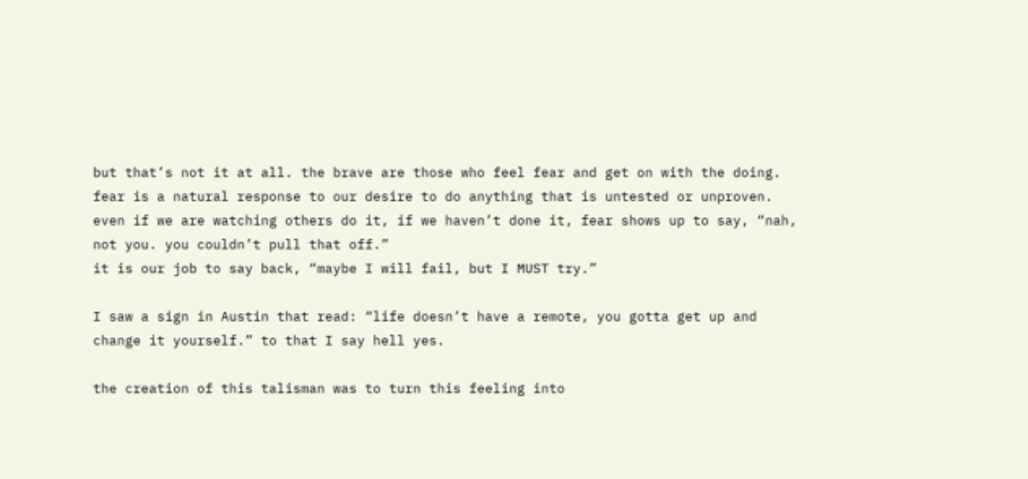but that’s not it at all. the brave are those who feel fear and get on with the doing. fear is a natural response to our desire to do anything that is untested or unproven. even if we are watching others do it, if we haven’t done it, fear shows up to say, “nah, not you. you couldn’t pull that off.”
it is our job to say back, “maybe I will fail, but I MUST try.”

I saw a sign in Austin that read: “life doesn’t have a remote, you gotta get up and change it yourself.” to that I say hell yes.

the creation of this talisman was to turn this feeling into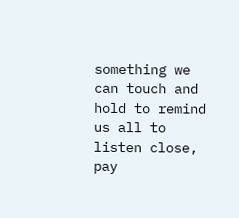something we can touch and hold to remind us all to listen close, pay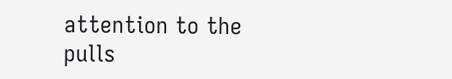attention to the pulls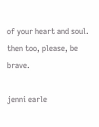of your heart and soul. then too, please, be brave.

jenni earle